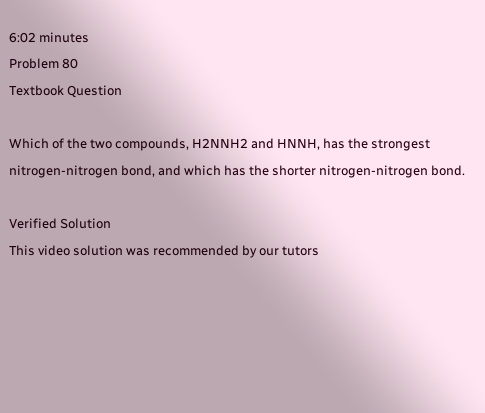6:02 minutes
Problem 80
Textbook Question

Which of the two compounds, H2NNH2 and HNNH, has the strongest nitrogen-nitrogen bond, and which has the shorter nitrogen-nitrogen bond.

Verified Solution
This video solution was recommended by our tutors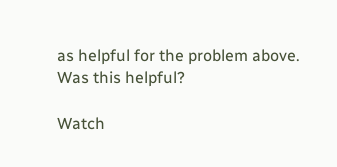as helpful for the problem above.
Was this helpful?

Watch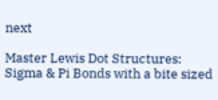next

Master Lewis Dot Structures: Sigma & Pi Bonds with a bite sized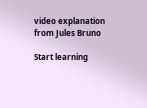video explanation from Jules Bruno

Start learning